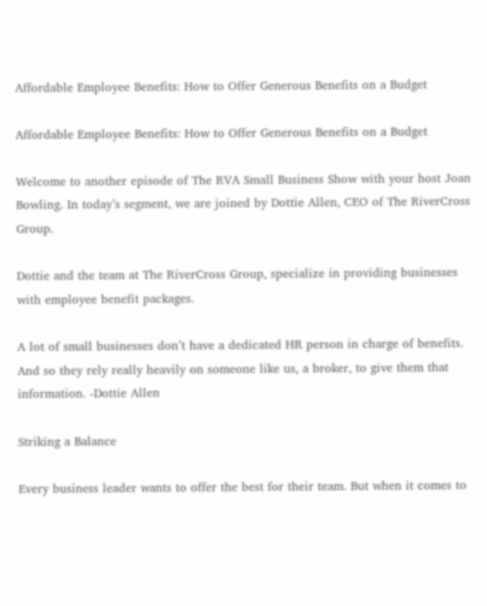Affordable Employee Benefits: How to Offer Generous Benefits on a Budget

Affordable Employee Benefits: How to Offer Generous Benefits on a Budget

Welcome to another episode of The RVA Small Business Show with your host Joan Bowling. In today’s segment, we are joined by Dottie Allen, CEO of The RiverCross Group.

Dottie and the team at The RiverCross Group, specialize in providing businesses with employee benefit packages.

A lot of small businesses don’t have a dedicated HR person in charge of benefits. And so they rely really heavily on someone like us, a broker, to give them that information. -Dottie Allen

Striking a Balance

Every business leader wants to offer the best for their team. But when it comes to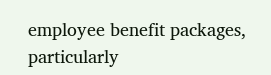employee benefit packages, particularly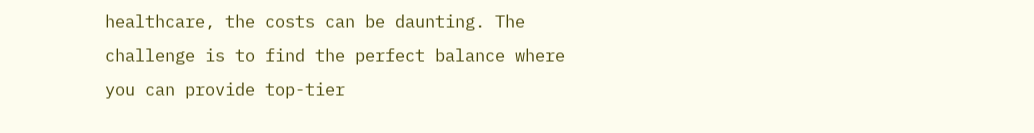healthcare, the costs can be daunting. The challenge is to find the perfect balance where you can provide top-tier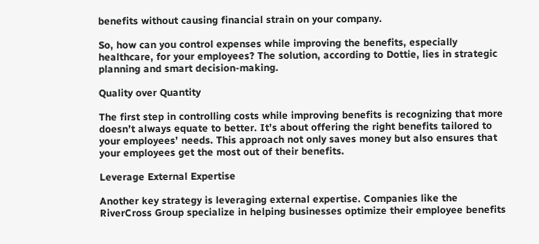benefits without causing financial strain on your company.

So, how can you control expenses while improving the benefits, especially healthcare, for your employees? The solution, according to Dottie, lies in strategic planning and smart decision-making.

Quality over Quantity

The first step in controlling costs while improving benefits is recognizing that more doesn’t always equate to better. It’s about offering the right benefits tailored to your employees’ needs. This approach not only saves money but also ensures that your employees get the most out of their benefits.

Leverage External Expertise

Another key strategy is leveraging external expertise. Companies like the RiverCross Group specialize in helping businesses optimize their employee benefits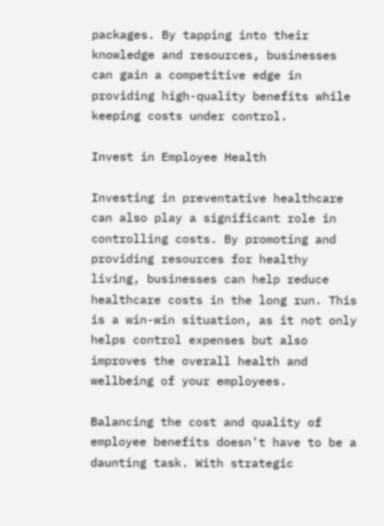packages. By tapping into their knowledge and resources, businesses can gain a competitive edge in providing high-quality benefits while keeping costs under control.

Invest in Employee Health

Investing in preventative healthcare can also play a significant role in controlling costs. By promoting and providing resources for healthy living, businesses can help reduce healthcare costs in the long run. This is a win-win situation, as it not only helps control expenses but also improves the overall health and wellbeing of your employees.

Balancing the cost and quality of employee benefits doesn’t have to be a daunting task. With strategic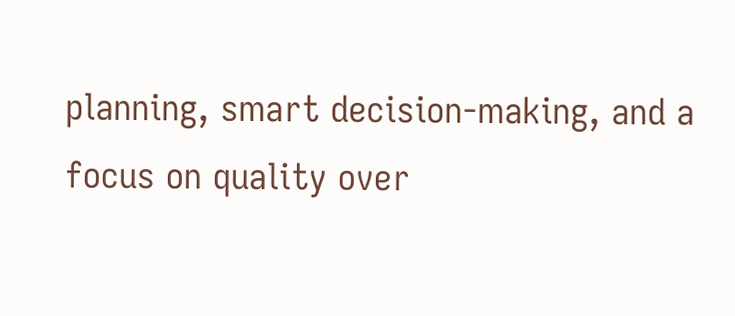planning, smart decision-making, and a focus on quality over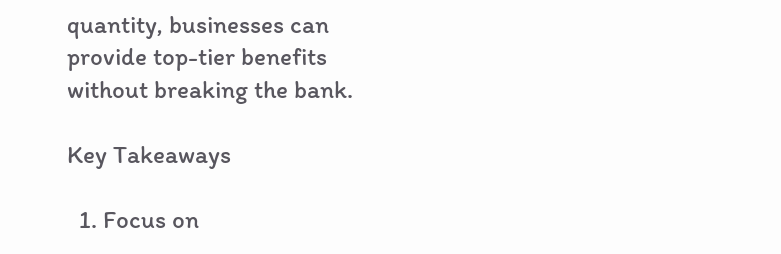quantity, businesses can provide top-tier benefits without breaking the bank.

Key Takeaways

  1. Focus on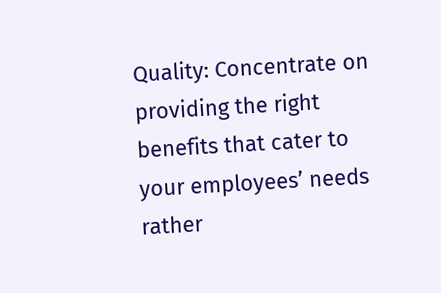Quality: Concentrate on providing the right benefits that cater to your employees’ needs rather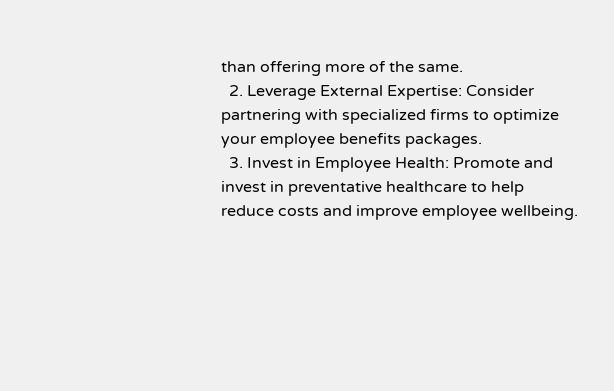than offering more of the same.
  2. Leverage External Expertise: Consider partnering with specialized firms to optimize your employee benefits packages.
  3. Invest in Employee Health: Promote and invest in preventative healthcare to help reduce costs and improve employee wellbeing.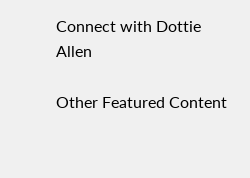Connect with Dottie Allen

Other Featured Content